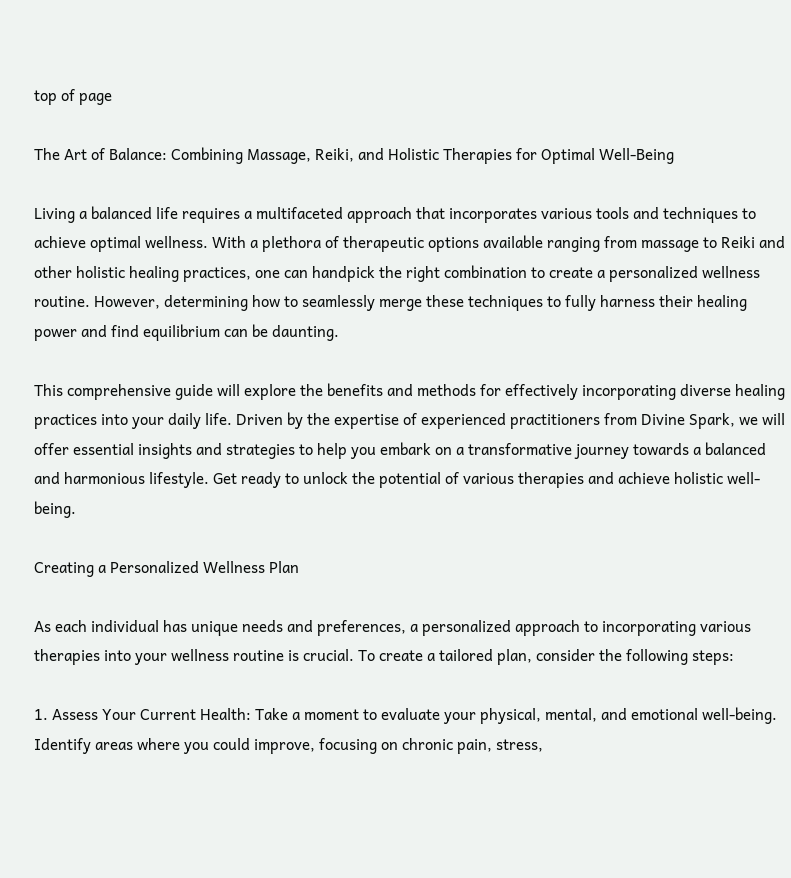top of page

The Art of Balance: Combining Massage, Reiki, and Holistic Therapies for Optimal Well-Being

Living a balanced life requires a multifaceted approach that incorporates various tools and techniques to achieve optimal wellness. With a plethora of therapeutic options available ranging from massage to Reiki and other holistic healing practices, one can handpick the right combination to create a personalized wellness routine. However, determining how to seamlessly merge these techniques to fully harness their healing power and find equilibrium can be daunting.

This comprehensive guide will explore the benefits and methods for effectively incorporating diverse healing practices into your daily life. Driven by the expertise of experienced practitioners from Divine Spark, we will offer essential insights and strategies to help you embark on a transformative journey towards a balanced and harmonious lifestyle. Get ready to unlock the potential of various therapies and achieve holistic well-being.

Creating a Personalized Wellness Plan

As each individual has unique needs and preferences, a personalized approach to incorporating various therapies into your wellness routine is crucial. To create a tailored plan, consider the following steps:

1. Assess Your Current Health: Take a moment to evaluate your physical, mental, and emotional well-being. Identify areas where you could improve, focusing on chronic pain, stress,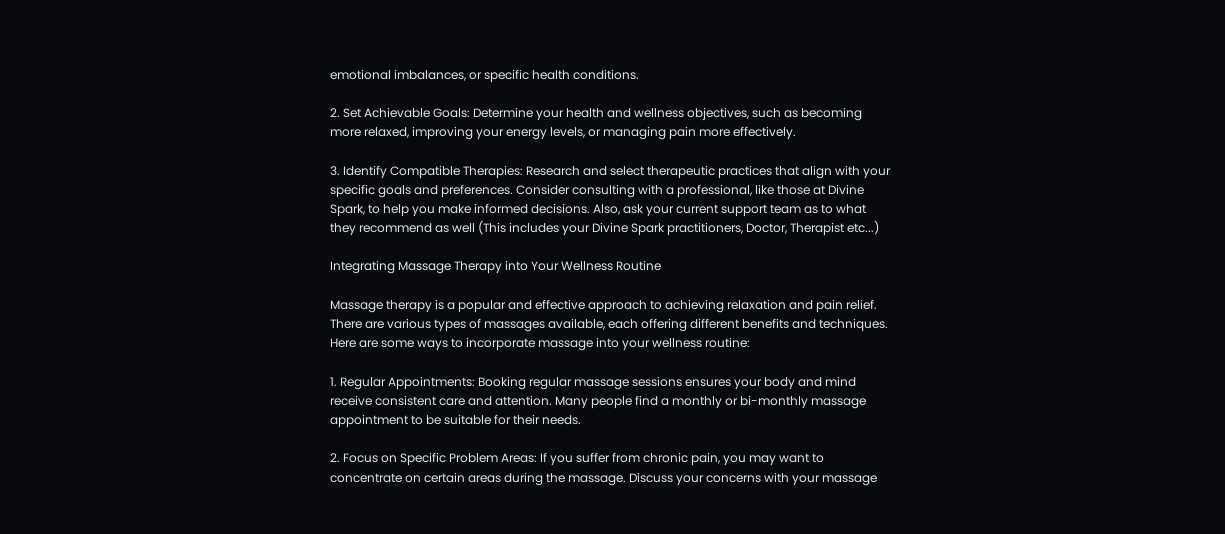emotional imbalances, or specific health conditions.

2. Set Achievable Goals: Determine your health and wellness objectives, such as becoming more relaxed, improving your energy levels, or managing pain more effectively.

3. Identify Compatible Therapies: Research and select therapeutic practices that align with your specific goals and preferences. Consider consulting with a professional, like those at Divine Spark, to help you make informed decisions. Also, ask your current support team as to what they recommend as well (This includes your Divine Spark practitioners, Doctor, Therapist etc...)

Integrating Massage Therapy into Your Wellness Routine

Massage therapy is a popular and effective approach to achieving relaxation and pain relief. There are various types of massages available, each offering different benefits and techniques. Here are some ways to incorporate massage into your wellness routine:

1. Regular Appointments: Booking regular massage sessions ensures your body and mind receive consistent care and attention. Many people find a monthly or bi-monthly massage appointment to be suitable for their needs.

2. Focus on Specific Problem Areas: If you suffer from chronic pain, you may want to concentrate on certain areas during the massage. Discuss your concerns with your massage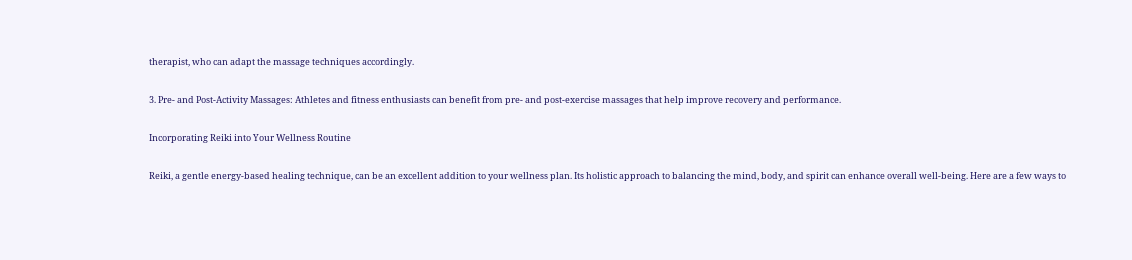therapist, who can adapt the massage techniques accordingly.

3. Pre- and Post-Activity Massages: Athletes and fitness enthusiasts can benefit from pre- and post-exercise massages that help improve recovery and performance.

Incorporating Reiki into Your Wellness Routine

Reiki, a gentle energy-based healing technique, can be an excellent addition to your wellness plan. Its holistic approach to balancing the mind, body, and spirit can enhance overall well-being. Here are a few ways to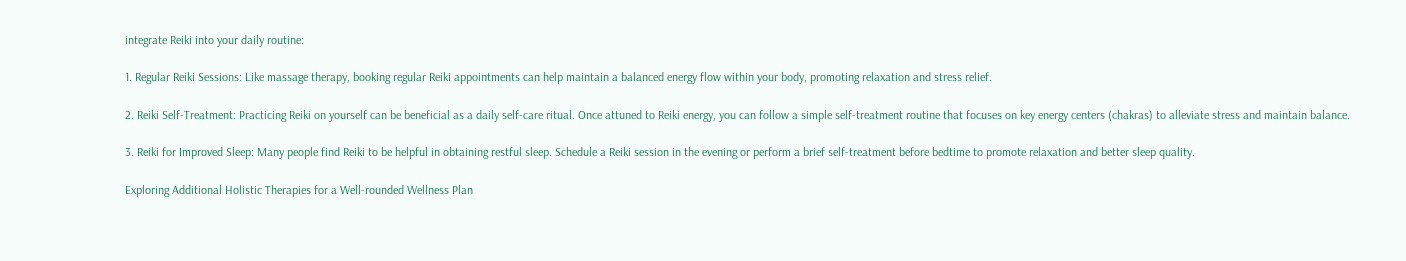integrate Reiki into your daily routine:

1. Regular Reiki Sessions: Like massage therapy, booking regular Reiki appointments can help maintain a balanced energy flow within your body, promoting relaxation and stress relief.

2. Reiki Self-Treatment: Practicing Reiki on yourself can be beneficial as a daily self-care ritual. Once attuned to Reiki energy, you can follow a simple self-treatment routine that focuses on key energy centers (chakras) to alleviate stress and maintain balance.

3. Reiki for Improved Sleep: Many people find Reiki to be helpful in obtaining restful sleep. Schedule a Reiki session in the evening or perform a brief self-treatment before bedtime to promote relaxation and better sleep quality.

Exploring Additional Holistic Therapies for a Well-rounded Wellness Plan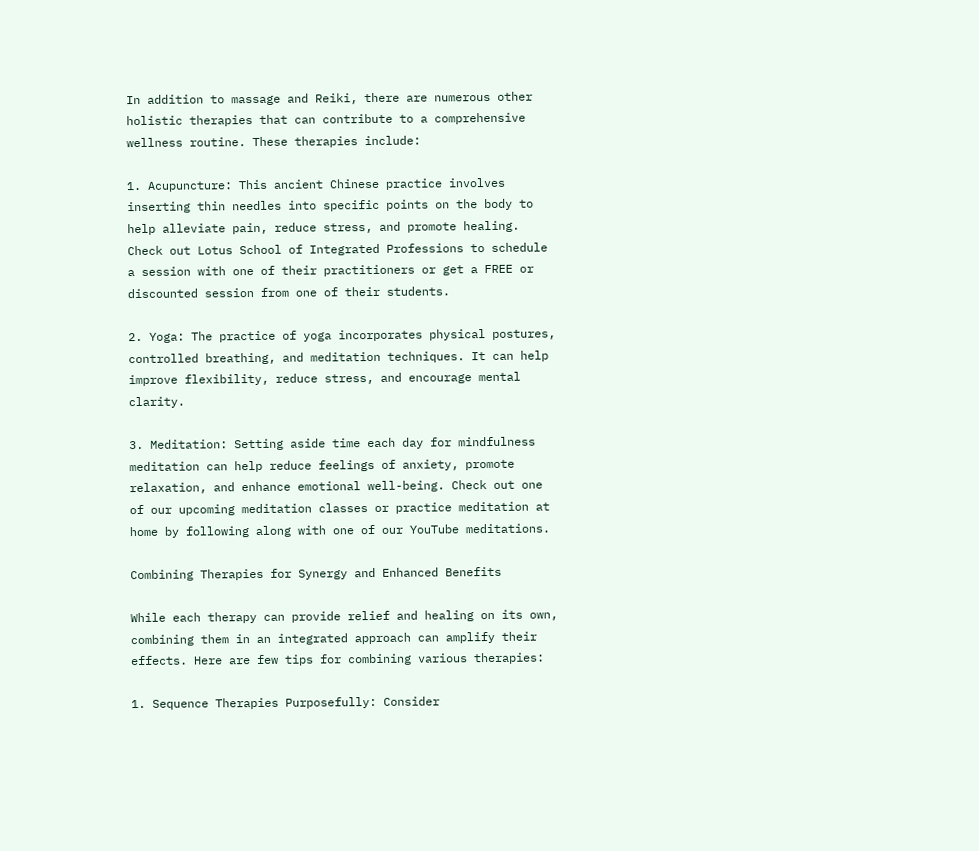In addition to massage and Reiki, there are numerous other holistic therapies that can contribute to a comprehensive wellness routine. These therapies include:

1. Acupuncture: This ancient Chinese practice involves inserting thin needles into specific points on the body to help alleviate pain, reduce stress, and promote healing. Check out Lotus School of Integrated Professions to schedule a session with one of their practitioners or get a FREE or discounted session from one of their students.

2. Yoga: The practice of yoga incorporates physical postures, controlled breathing, and meditation techniques. It can help improve flexibility, reduce stress, and encourage mental clarity.

3. Meditation: Setting aside time each day for mindfulness meditation can help reduce feelings of anxiety, promote relaxation, and enhance emotional well-being. Check out one of our upcoming meditation classes or practice meditation at home by following along with one of our YouTube meditations.

Combining Therapies for Synergy and Enhanced Benefits

While each therapy can provide relief and healing on its own, combining them in an integrated approach can amplify their effects. Here are few tips for combining various therapies:

1. Sequence Therapies Purposefully: Consider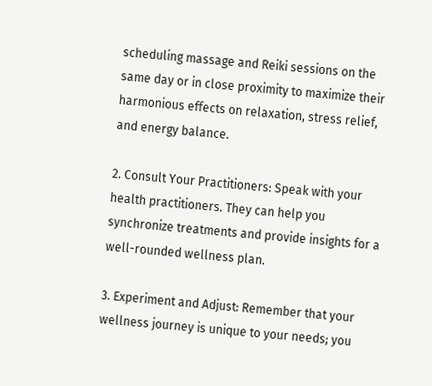scheduling massage and Reiki sessions on the same day or in close proximity to maximize their harmonious effects on relaxation, stress relief, and energy balance.

2. Consult Your Practitioners: Speak with your health practitioners. They can help you synchronize treatments and provide insights for a well-rounded wellness plan.

3. Experiment and Adjust: Remember that your wellness journey is unique to your needs; you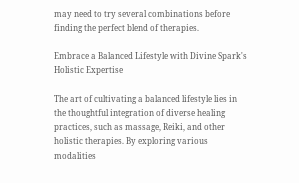may need to try several combinations before finding the perfect blend of therapies.

Embrace a Balanced Lifestyle with Divine Spark's Holistic Expertise

The art of cultivating a balanced lifestyle lies in the thoughtful integration of diverse healing practices, such as massage, Reiki, and other holistic therapies. By exploring various modalities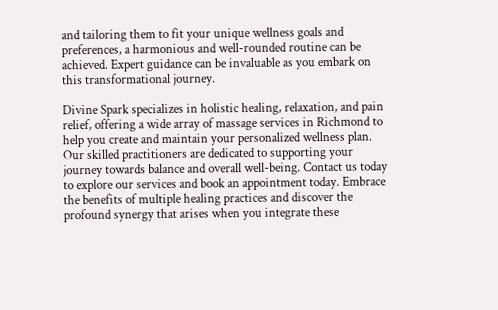and tailoring them to fit your unique wellness goals and preferences, a harmonious and well-rounded routine can be achieved. Expert guidance can be invaluable as you embark on this transformational journey.

Divine Spark specializes in holistic healing, relaxation, and pain relief, offering a wide array of massage services in Richmond to help you create and maintain your personalized wellness plan. Our skilled practitioners are dedicated to supporting your journey towards balance and overall well-being. Contact us today to explore our services and book an appointment today. Embrace the benefits of multiple healing practices and discover the profound synergy that arises when you integrate these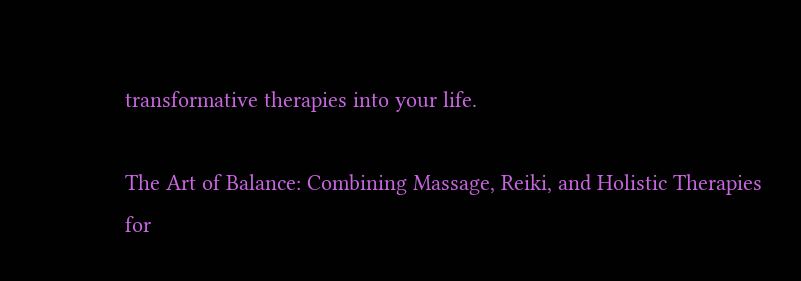transformative therapies into your life.

The Art of Balance: Combining Massage, Reiki, and Holistic Therapies for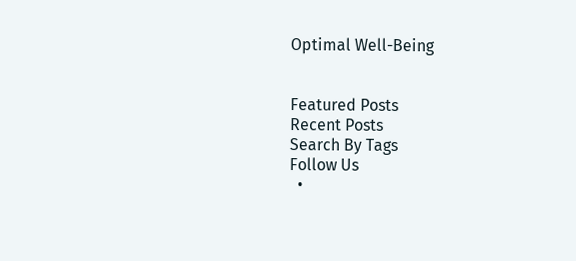Optimal Well-Being


Featured Posts
Recent Posts
Search By Tags
Follow Us
  •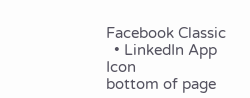Facebook Classic
  • LinkedIn App Icon
bottom of page